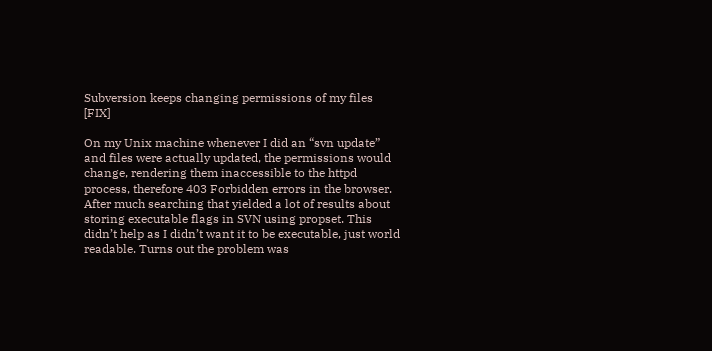Subversion keeps changing permissions of my files [FIX]

On my Unix machine whenever I did an “svn update” and files were actually updated, the permissions would change, rendering them inaccessible to the httpd process, therefore 403 Forbidden errors in the browser. After much searching that yielded a lot of results about storing executable flags in SVN using propset. This didn’t help as I didn’t want it to be executable, just world readable. Turns out the problem was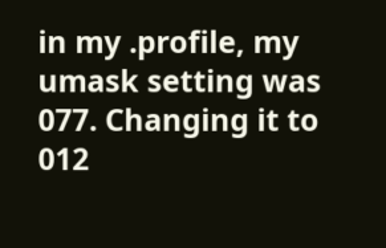in my .profile, my umask setting was 077. Changing it to 012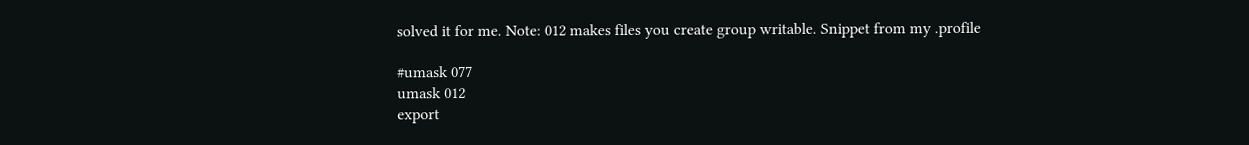solved it for me. Note: 012 makes files you create group writable. Snippet from my .profile

#umask 077
umask 012
export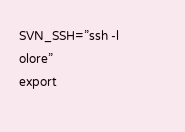SVN_SSH=”ssh -l olore”
export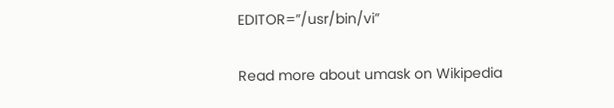EDITOR=”/usr/bin/vi”

Read more about umask on Wikipedia